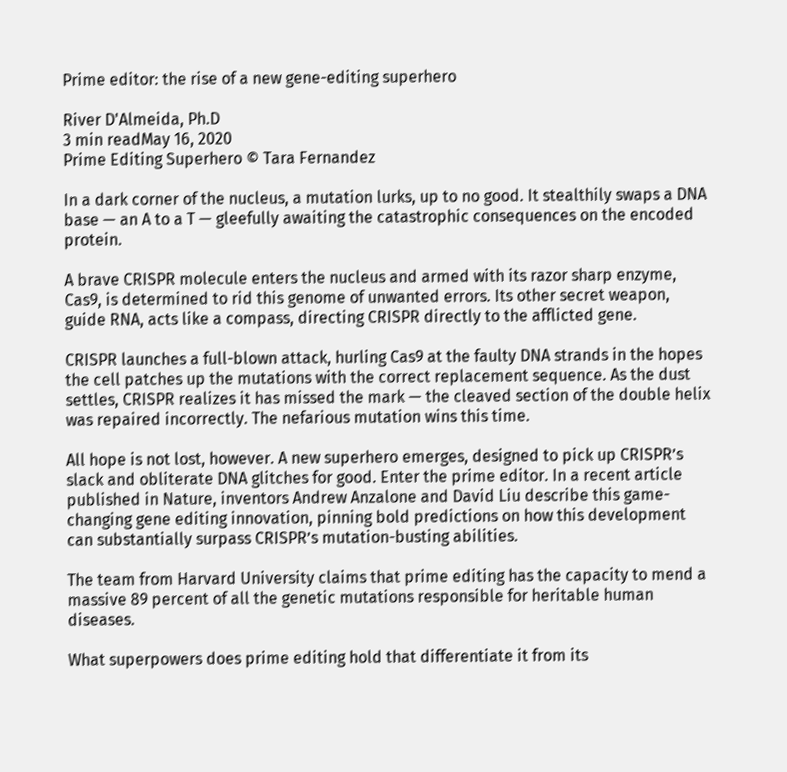Prime editor: the rise of a new gene-editing superhero

River D'Almeida, Ph.D
3 min readMay 16, 2020
Prime Editing Superhero © Tara Fernandez

In a dark corner of the nucleus, a mutation lurks, up to no good. It stealthily swaps a DNA base — an A to a T — gleefully awaiting the catastrophic consequences on the encoded protein.

A brave CRISPR molecule enters the nucleus and armed with its razor sharp enzyme, Cas9, is determined to rid this genome of unwanted errors. Its other secret weapon, guide RNA, acts like a compass, directing CRISPR directly to the afflicted gene.

CRISPR launches a full-blown attack, hurling Cas9 at the faulty DNA strands in the hopes the cell patches up the mutations with the correct replacement sequence. As the dust settles, CRISPR realizes it has missed the mark — the cleaved section of the double helix was repaired incorrectly. The nefarious mutation wins this time.

All hope is not lost, however. A new superhero emerges, designed to pick up CRISPR’s slack and obliterate DNA glitches for good. Enter the prime editor. In a recent article published in Nature, inventors Andrew Anzalone and David Liu describe this game-changing gene editing innovation, pinning bold predictions on how this development can substantially surpass CRISPR’s mutation-busting abilities.

The team from Harvard University claims that prime editing has the capacity to mend a massive 89 percent of all the genetic mutations responsible for heritable human diseases.

What superpowers does prime editing hold that differentiate it from its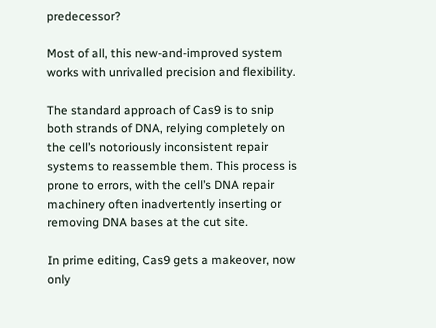predecessor?

Most of all, this new-and-improved system works with unrivalled precision and flexibility.

The standard approach of Cas9 is to snip both strands of DNA, relying completely on the cell’s notoriously inconsistent repair systems to reassemble them. This process is prone to errors, with the cell’s DNA repair machinery often inadvertently inserting or removing DNA bases at the cut site.

In prime editing, Cas9 gets a makeover, now only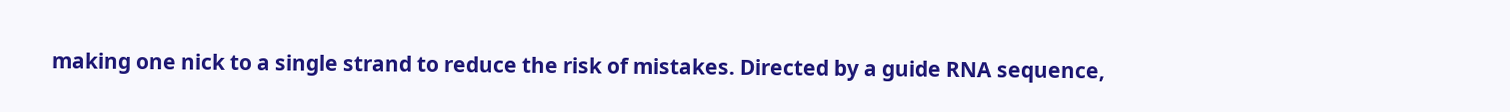making one nick to a single strand to reduce the risk of mistakes. Directed by a guide RNA sequence,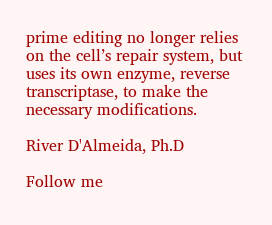prime editing no longer relies on the cell’s repair system, but uses its own enzyme, reverse transcriptase, to make the necessary modifications.

River D'Almeida, Ph.D

Follow me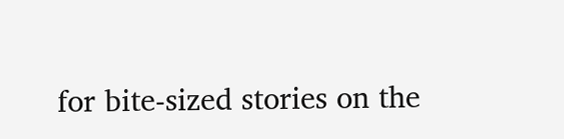for bite-sized stories on the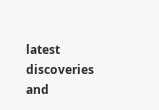latest discoveries and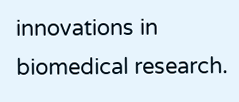innovations in biomedical research.